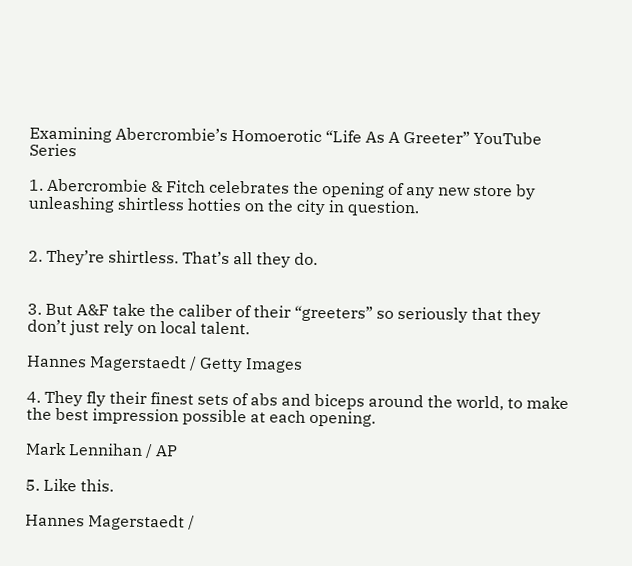Examining Abercrombie’s Homoerotic “Life As A Greeter” YouTube Series

1. Abercrombie & Fitch celebrates the opening of any new store by unleashing shirtless hotties on the city in question.


2. They’re shirtless. That’s all they do.


3. But A&F take the caliber of their “greeters” so seriously that they don’t just rely on local talent.

Hannes Magerstaedt / Getty Images

4. They fly their finest sets of abs and biceps around the world, to make the best impression possible at each opening.

Mark Lennihan / AP

5. Like this.

Hannes Magerstaedt /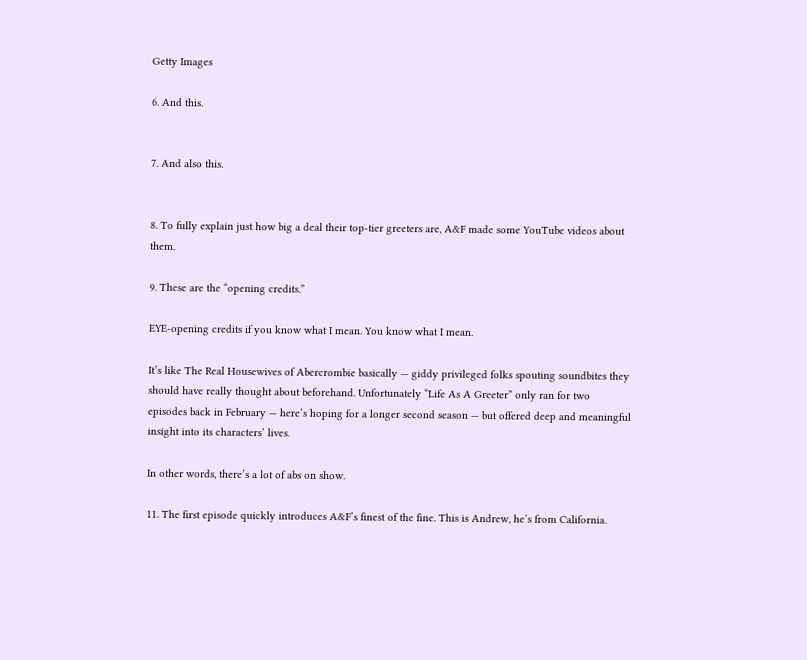Getty Images

6. And this.


7. And also this.


8. To fully explain just how big a deal their top-tier greeters are, A&F made some YouTube videos about them.

9. These are the “opening credits.”

EYE-opening credits if you know what I mean. You know what I mean.

It’s like The Real Housewives of Abercrombie basically — giddy privileged folks spouting soundbites they should have really thought about beforehand. Unfortunately “Life As A Greeter” only ran for two episodes back in February — here’s hoping for a longer second season — but offered deep and meaningful insight into its characters’ lives.

In other words, there’s a lot of abs on show.

11. The first episode quickly introduces A&F’s finest of the fine. This is Andrew, he’s from California.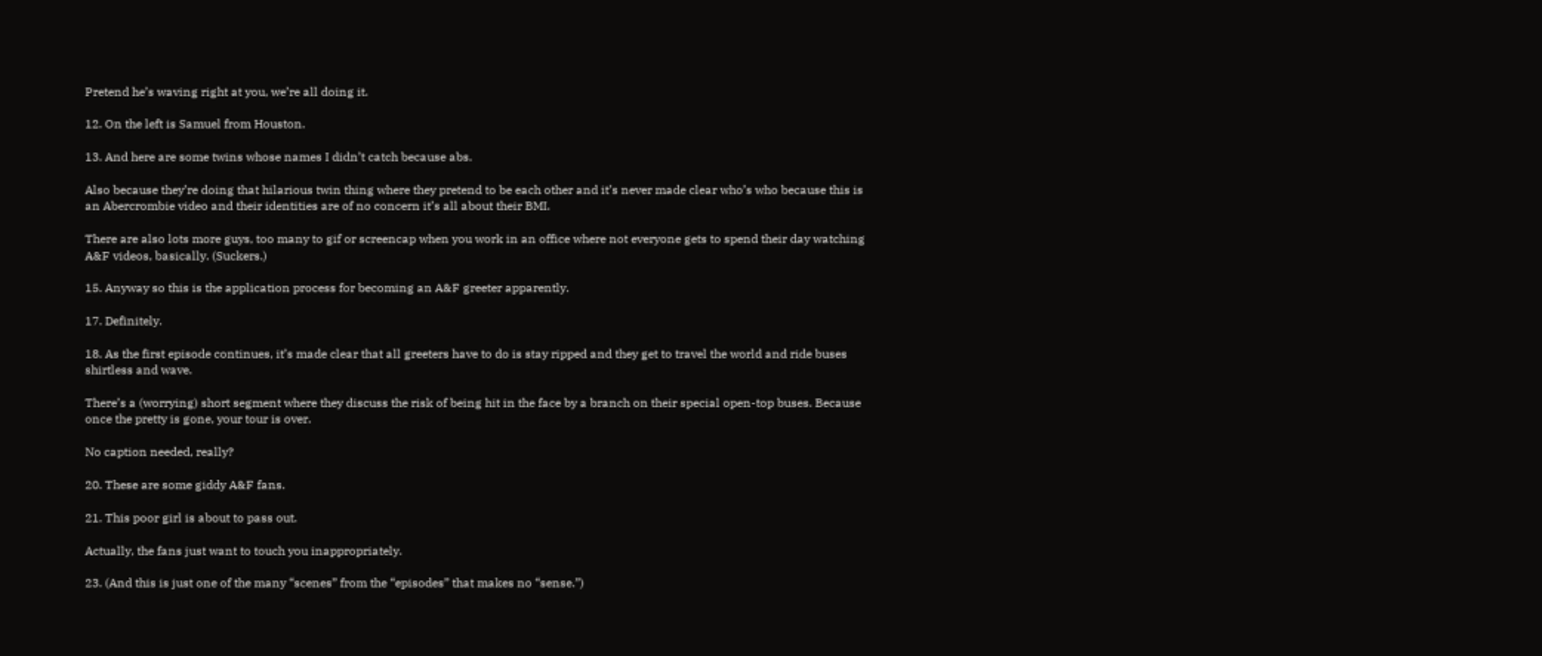Pretend he’s waving right at you, we’re all doing it.

12. On the left is Samuel from Houston.

13. And here are some twins whose names I didn’t catch because abs.

Also because they’re doing that hilarious twin thing where they pretend to be each other and it’s never made clear who’s who because this is an Abercrombie video and their identities are of no concern it’s all about their BMI.

There are also lots more guys, too many to gif or screencap when you work in an office where not everyone gets to spend their day watching A&F videos, basically. (Suckers.)

15. Anyway so this is the application process for becoming an A&F greeter apparently.

17. Definitely.

18. As the first episode continues, it’s made clear that all greeters have to do is stay ripped and they get to travel the world and ride buses shirtless and wave.

There’s a (worrying) short segment where they discuss the risk of being hit in the face by a branch on their special open-top buses. Because once the pretty is gone, your tour is over.

No caption needed, really?

20. These are some giddy A&F fans.

21. This poor girl is about to pass out.

Actually, the fans just want to touch you inappropriately.

23. (And this is just one of the many “scenes” from the “episodes” that makes no “sense.”)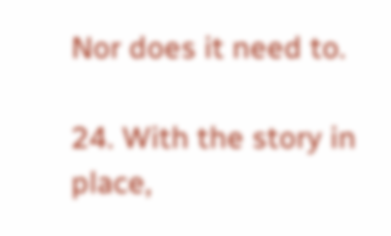Nor does it need to.

24. With the story in place,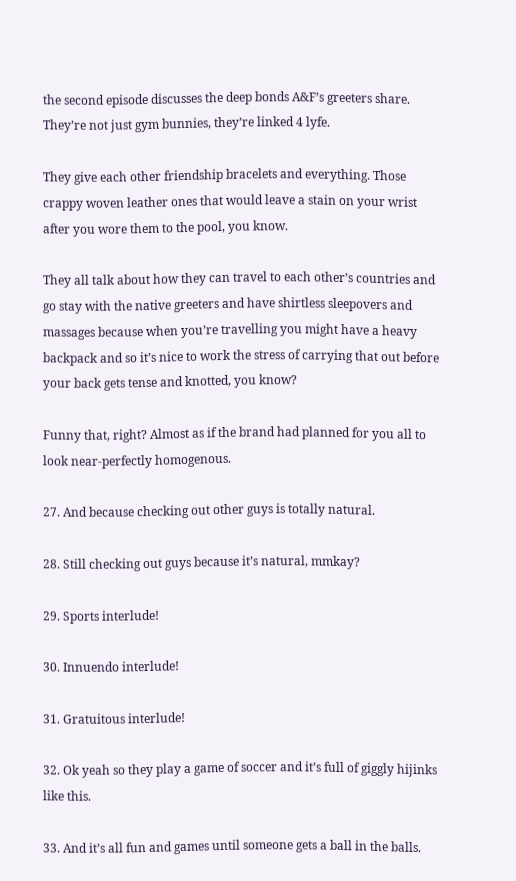the second episode discusses the deep bonds A&F’s greeters share. They’re not just gym bunnies, they’re linked 4 lyfe.

They give each other friendship bracelets and everything. Those crappy woven leather ones that would leave a stain on your wrist after you wore them to the pool, you know.

They all talk about how they can travel to each other’s countries and go stay with the native greeters and have shirtless sleepovers and massages because when you’re travelling you might have a heavy backpack and so it’s nice to work the stress of carrying that out before your back gets tense and knotted, you know?

Funny that, right? Almost as if the brand had planned for you all to look near-perfectly homogenous.

27. And because checking out other guys is totally natural.

28. Still checking out guys because it’s natural, mmkay?

29. Sports interlude!

30. Innuendo interlude!

31. Gratuitous interlude!

32. Ok yeah so they play a game of soccer and it’s full of giggly hijinks like this.

33. And it’s all fun and games until someone gets a ball in the balls.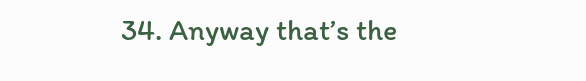34. Anyway that’s the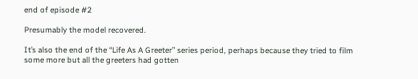end of episode #2

Presumably the model recovered.

It’s also the end of the “Life As A Greeter” series period, perhaps because they tried to film some more but all the greeters had gotten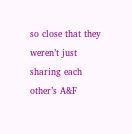so close that they weren’t just sharing each other’s A&F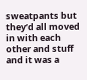sweatpants but they’d all moved in with each other and stuff and it was a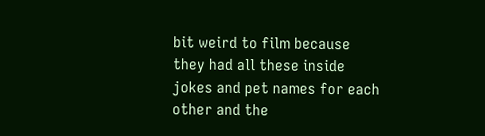bit weird to film because they had all these inside jokes and pet names for each other and the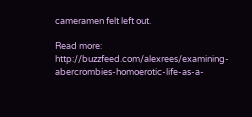cameramen felt left out.

Read more: http://buzzfeed.com/alexrees/examining-abercrombies-homoerotic-life-as-a-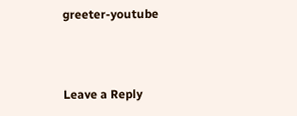greeter-youtube



Leave a Reply